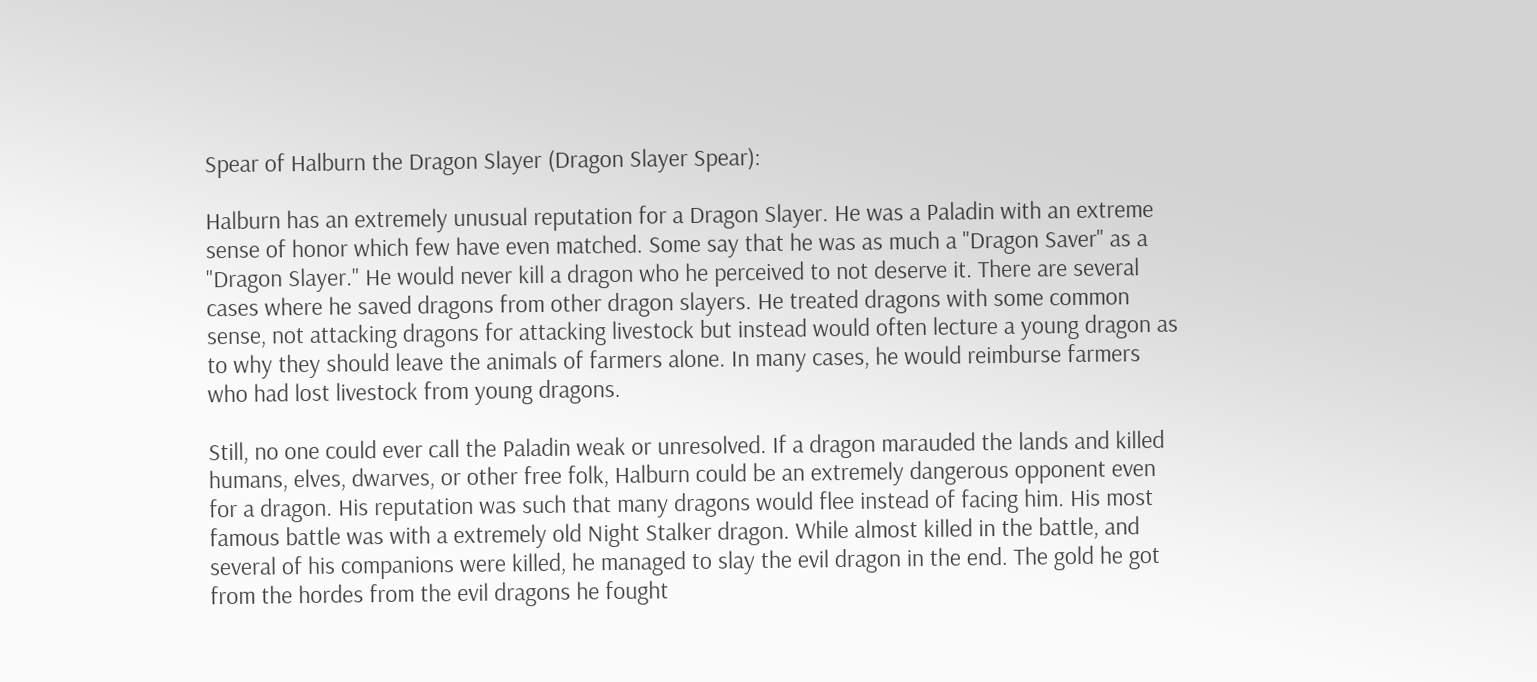Spear of Halburn the Dragon Slayer (Dragon Slayer Spear):

Halburn has an extremely unusual reputation for a Dragon Slayer. He was a Paladin with an extreme sense of honor which few have even matched. Some say that he was as much a "Dragon Saver" as a "Dragon Slayer." He would never kill a dragon who he perceived to not deserve it. There are several cases where he saved dragons from other dragon slayers. He treated dragons with some common sense, not attacking dragons for attacking livestock but instead would often lecture a young dragon as to why they should leave the animals of farmers alone. In many cases, he would reimburse farmers who had lost livestock from young dragons.

Still, no one could ever call the Paladin weak or unresolved. If a dragon marauded the lands and killed humans, elves, dwarves, or other free folk, Halburn could be an extremely dangerous opponent even for a dragon. His reputation was such that many dragons would flee instead of facing him. His most famous battle was with a extremely old Night Stalker dragon. While almost killed in the battle, and several of his companions were killed, he managed to slay the evil dragon in the end. The gold he got from the hordes from the evil dragons he fought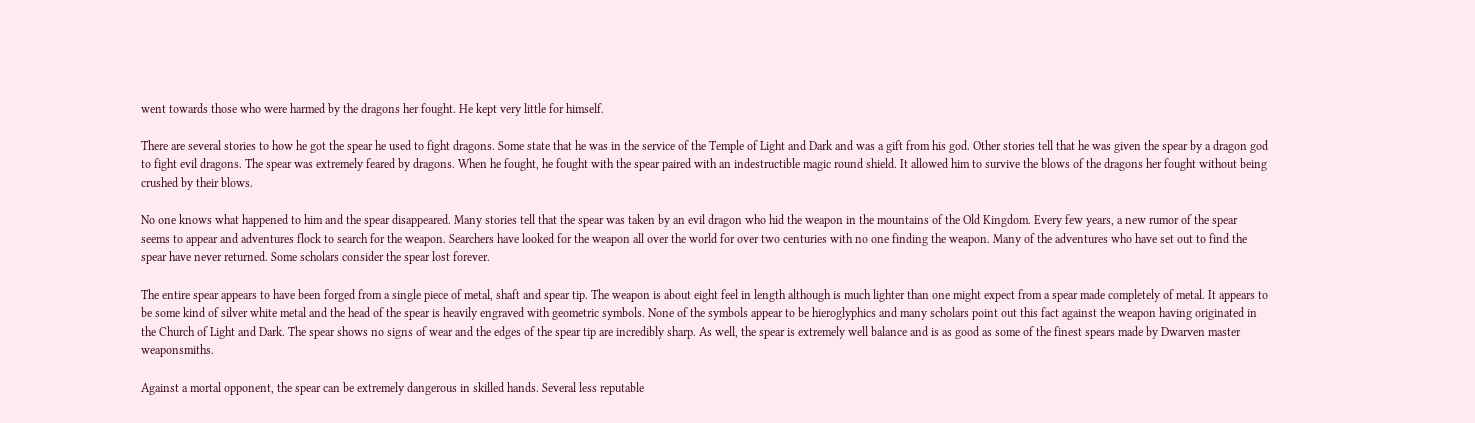went towards those who were harmed by the dragons her fought. He kept very little for himself.

There are several stories to how he got the spear he used to fight dragons. Some state that he was in the service of the Temple of Light and Dark and was a gift from his god. Other stories tell that he was given the spear by a dragon god to fight evil dragons. The spear was extremely feared by dragons. When he fought, he fought with the spear paired with an indestructible magic round shield. It allowed him to survive the blows of the dragons her fought without being crushed by their blows.

No one knows what happened to him and the spear disappeared. Many stories tell that the spear was taken by an evil dragon who hid the weapon in the mountains of the Old Kingdom. Every few years, a new rumor of the spear seems to appear and adventures flock to search for the weapon. Searchers have looked for the weapon all over the world for over two centuries with no one finding the weapon. Many of the adventures who have set out to find the spear have never returned. Some scholars consider the spear lost forever.

The entire spear appears to have been forged from a single piece of metal, shaft and spear tip. The weapon is about eight feel in length although is much lighter than one might expect from a spear made completely of metal. It appears to be some kind of silver white metal and the head of the spear is heavily engraved with geometric symbols. None of the symbols appear to be hieroglyphics and many scholars point out this fact against the weapon having originated in the Church of Light and Dark. The spear shows no signs of wear and the edges of the spear tip are incredibly sharp. As well, the spear is extremely well balance and is as good as some of the finest spears made by Dwarven master weaponsmiths.

Against a mortal opponent, the spear can be extremely dangerous in skilled hands. Several less reputable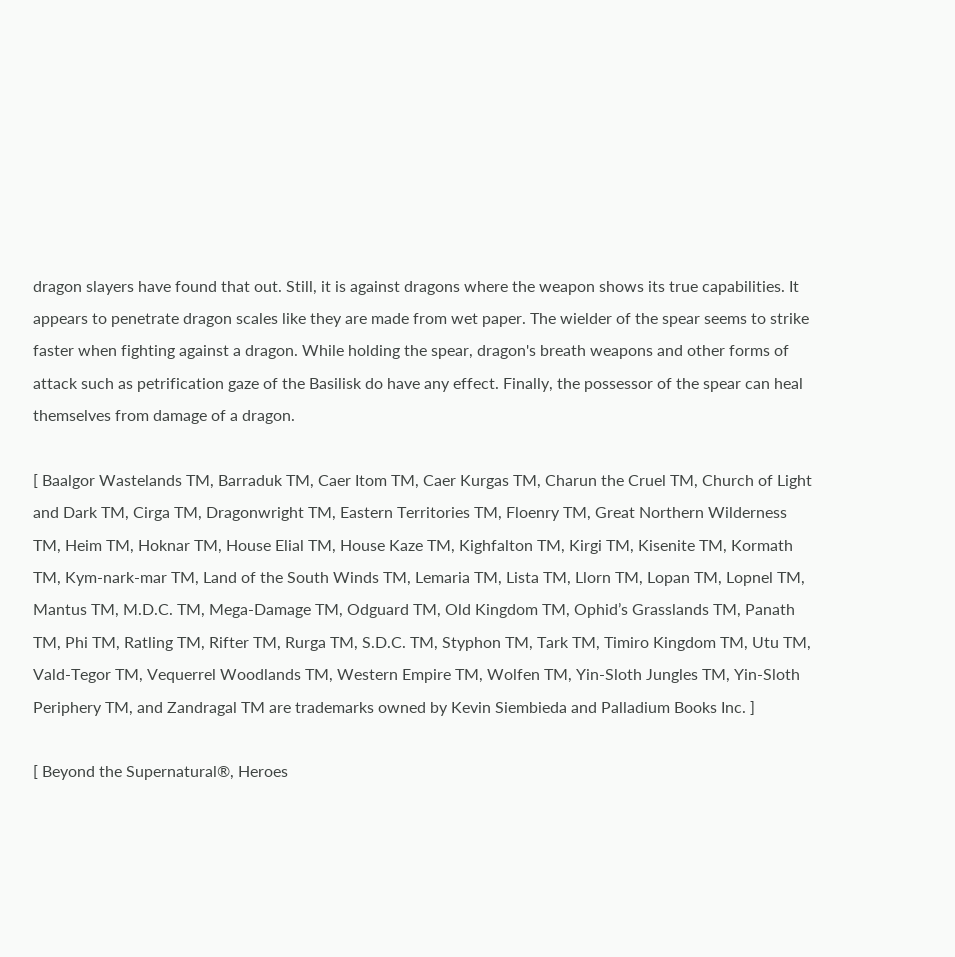dragon slayers have found that out. Still, it is against dragons where the weapon shows its true capabilities. It appears to penetrate dragon scales like they are made from wet paper. The wielder of the spear seems to strike faster when fighting against a dragon. While holding the spear, dragon's breath weapons and other forms of attack such as petrification gaze of the Basilisk do have any effect. Finally, the possessor of the spear can heal themselves from damage of a dragon.

[ Baalgor Wastelands TM, Barraduk TM, Caer Itom TM, Caer Kurgas TM, Charun the Cruel TM, Church of Light and Dark TM, Cirga TM, Dragonwright TM, Eastern Territories TM, Floenry TM, Great Northern Wilderness TM, Heim TM, Hoknar TM, House Elial TM, House Kaze TM, Kighfalton TM, Kirgi TM, Kisenite TM, Kormath TM, Kym-nark-mar TM, Land of the South Winds TM, Lemaria TM, Lista TM, Llorn TM, Lopan TM, Lopnel TM, Mantus TM, M.D.C. TM, Mega-Damage TM, Odguard TM, Old Kingdom TM, Ophid’s Grasslands TM, Panath TM, Phi TM, Ratling TM, Rifter TM, Rurga TM, S.D.C. TM, Styphon TM, Tark TM, Timiro Kingdom TM, Utu TM, Vald-Tegor TM, Vequerrel Woodlands TM, Western Empire TM, Wolfen TM, Yin-Sloth Jungles TM, Yin-Sloth Periphery TM, and Zandragal TM are trademarks owned by Kevin Siembieda and Palladium Books Inc. ]

[ Beyond the Supernatural®, Heroes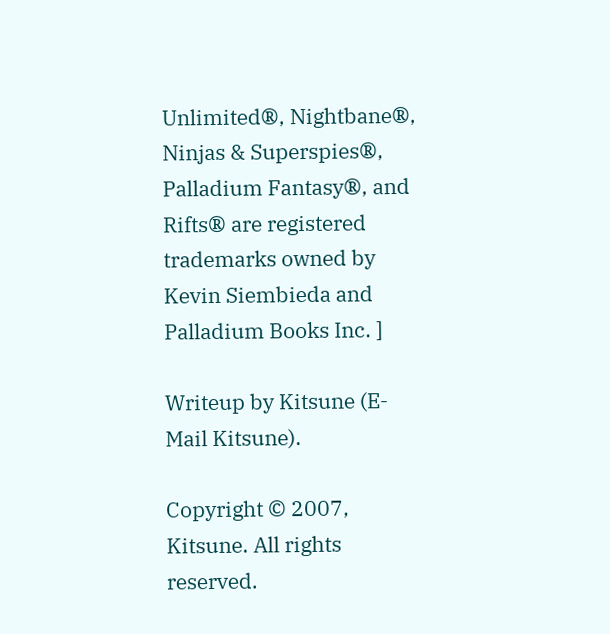Unlimited®, Nightbane®, Ninjas & Superspies®, Palladium Fantasy®, and Rifts® are registered trademarks owned by Kevin Siembieda and Palladium Books Inc. ]

Writeup by Kitsune (E-Mail Kitsune).

Copyright © 2007, Kitsune. All rights reserved.